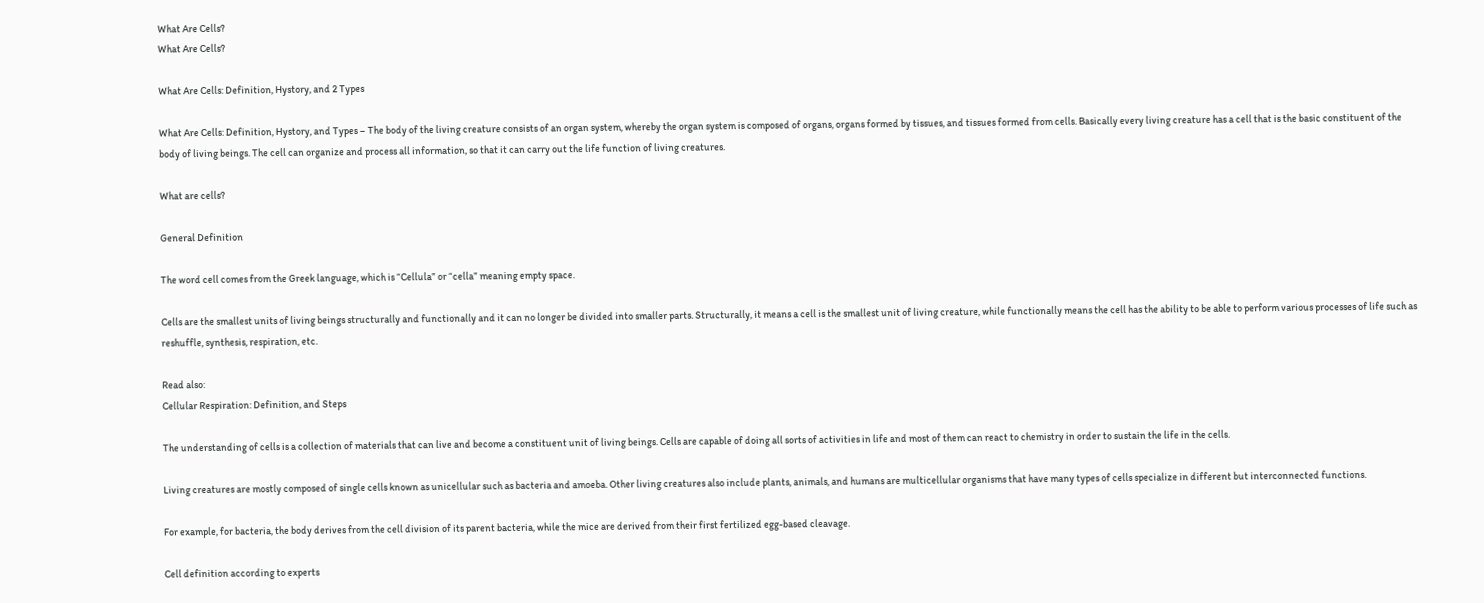What Are Cells?
What Are Cells?

What Are Cells: Definition, Hystory, and 2 Types

What Are Cells: Definition, Hystory, and Types – The body of the living creature consists of an organ system, whereby the organ system is composed of organs, organs formed by tissues, and tissues formed from cells. Basically every living creature has a cell that is the basic constituent of the body of living beings. The cell can organize and process all information, so that it can carry out the life function of living creatures.

What are cells?

General Definition

The word cell comes from the Greek language, which is “Cellula” or “cella” meaning empty space.

Cells are the smallest units of living beings structurally and functionally and it can no longer be divided into smaller parts. Structurally, it means a cell is the smallest unit of living creature, while functionally means the cell has the ability to be able to perform various processes of life such as reshuffle, synthesis, respiration, etc.

Read also:
Cellular Respiration: Definition, and Steps

The understanding of cells is a collection of materials that can live and become a constituent unit of living beings. Cells are capable of doing all sorts of activities in life and most of them can react to chemistry in order to sustain the life in the cells.

Living creatures are mostly composed of single cells known as unicellular such as bacteria and amoeba. Other living creatures also include plants, animals, and humans are multicellular organisms that have many types of cells specialize in different but interconnected functions.

For example, for bacteria, the body derives from the cell division of its parent bacteria, while the mice are derived from their first fertilized egg-based cleavage.

Cell definition according to experts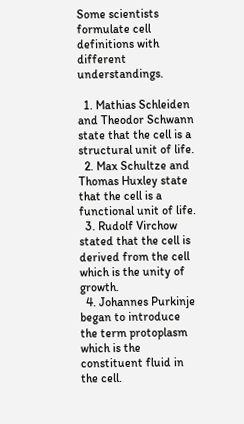Some scientists formulate cell definitions with different understandings.

  1. Mathias Schleiden and Theodor Schwann state that the cell is a structural unit of life.
  2. Max Schultze and Thomas Huxley state that the cell is a functional unit of life.
  3. Rudolf Virchow stated that the cell is derived from the cell which is the unity of growth.
  4. Johannes Purkinje began to introduce the term protoplasm which is the constituent fluid in the cell.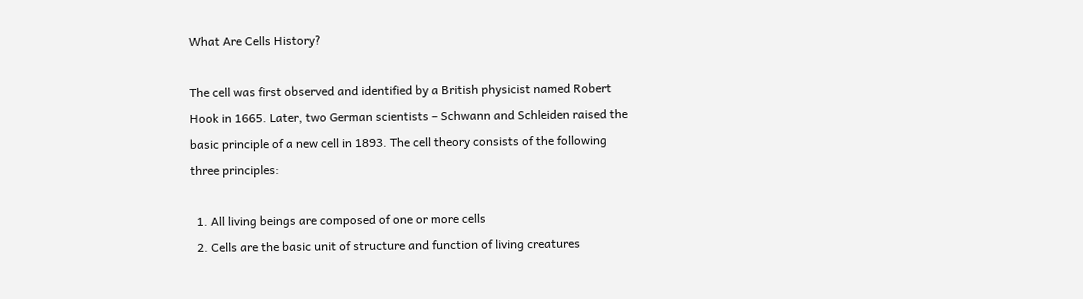What Are Cells History?

The cell was first observed and identified by a British physicist named Robert Hook in 1665. Later, two German scientists – Schwann and Schleiden raised the basic principle of a new cell in 1893. The cell theory consists of the following three principles:

  1. All living beings are composed of one or more cells
  2. Cells are the basic unit of structure and function of living creatures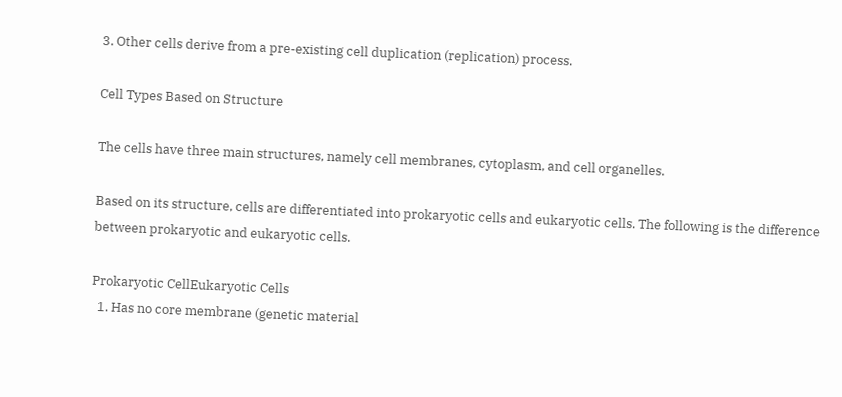3. Other cells derive from a pre-existing cell duplication (replication) process.

Cell Types Based on Structure

The cells have three main structures, namely cell membranes, cytoplasm, and cell organelles.

Based on its structure, cells are differentiated into prokaryotic cells and eukaryotic cells. The following is the difference between prokaryotic and eukaryotic cells.

Prokaryotic CellEukaryotic Cells
  1. Has no core membrane (genetic material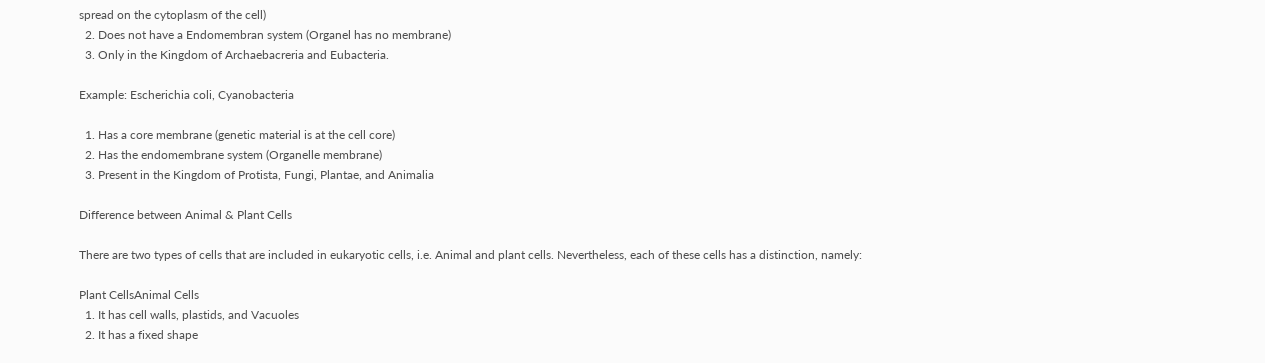spread on the cytoplasm of the cell)
  2. Does not have a Endomembran system (Organel has no membrane)
  3. Only in the Kingdom of Archaebacreria and Eubacteria.

Example: Escherichia coli, Cyanobacteria

  1. Has a core membrane (genetic material is at the cell core)
  2. Has the endomembrane system (Organelle membrane)
  3. Present in the Kingdom of Protista, Fungi, Plantae, and Animalia

Difference between Animal & Plant Cells

There are two types of cells that are included in eukaryotic cells, i.e. Animal and plant cells. Nevertheless, each of these cells has a distinction, namely:

Plant CellsAnimal Cells
  1. It has cell walls, plastids, and Vacuoles
  2. It has a fixed shape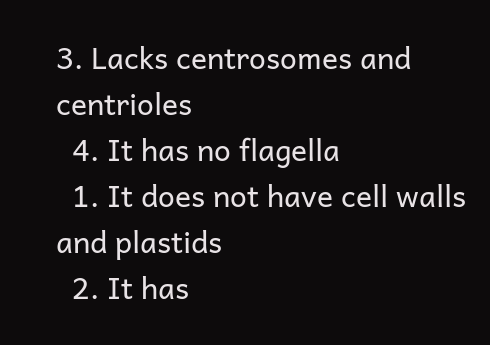3. Lacks centrosomes and centrioles
  4. It has no flagella
  1. It does not have cell walls and plastids
  2. It has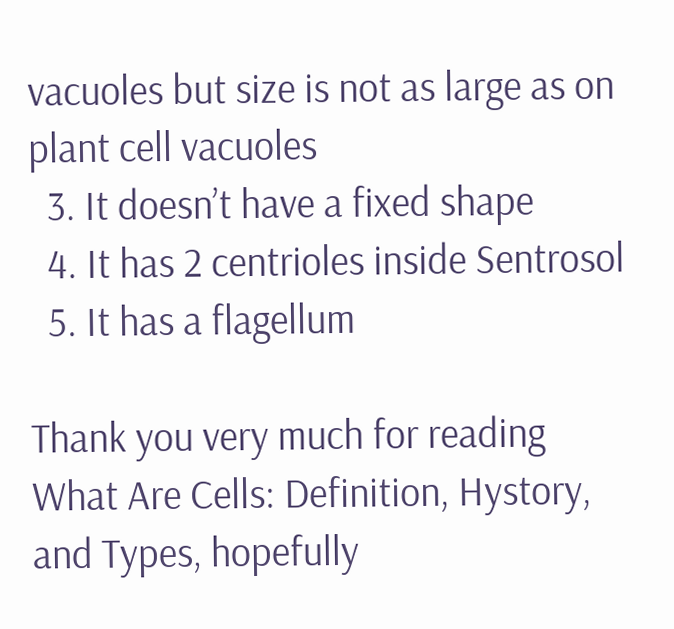vacuoles but size is not as large as on plant cell vacuoles
  3. It doesn’t have a fixed shape
  4. It has 2 centrioles inside Sentrosol
  5. It has a flagellum

Thank you very much for reading What Are Cells: Definition, Hystory, and Types, hopefully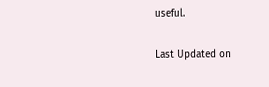useful.

Last Updated on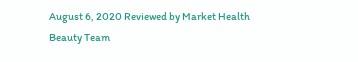August 6, 2020 Reviewed by Market Health Beauty Team